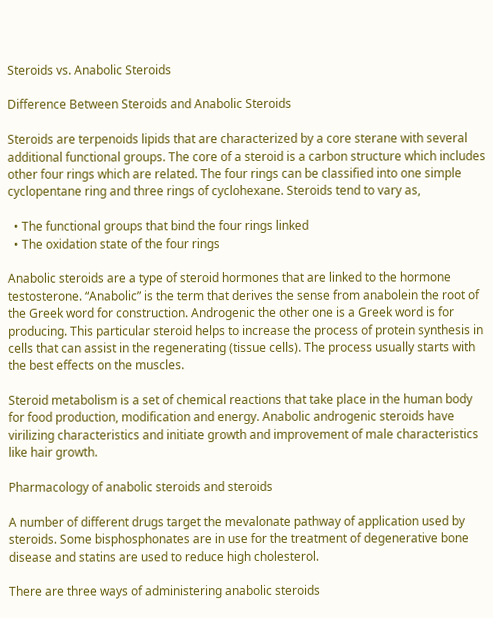Steroids vs. Anabolic Steroids

Difference Between Steroids and Anabolic Steroids

Steroids are terpenoids lipids that are characterized by a core sterane with several additional functional groups. The core of a steroid is a carbon structure which includes other four rings which are related. The four rings can be classified into one simple cyclopentane ring and three rings of cyclohexane. Steroids tend to vary as,

  • The functional groups that bind the four rings linked
  • The oxidation state of the four rings

Anabolic steroids are a type of steroid hormones that are linked to the hormone testosterone. “Anabolic” is the term that derives the sense from anabolein the root of the Greek word for construction. Androgenic the other one is a Greek word is for producing. This particular steroid helps to increase the process of protein synthesis in cells that can assist in the regenerating (tissue cells). The process usually starts with the best effects on the muscles.

Steroid metabolism is a set of chemical reactions that take place in the human body for food production, modification and energy. Anabolic androgenic steroids have virilizing characteristics and initiate growth and improvement of male characteristics like hair growth.

Pharmacology of anabolic steroids and steroids

A number of different drugs target the mevalonate pathway of application used by steroids. Some bisphosphonates are in use for the treatment of degenerative bone disease and statins are used to reduce high cholesterol.

There are three ways of administering anabolic steroids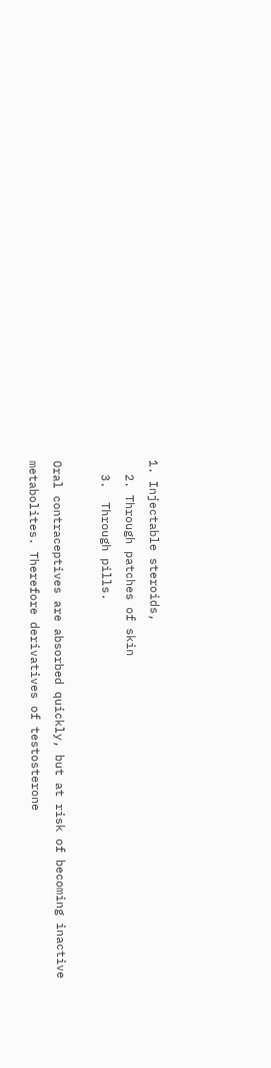1. Injectable steroids,
  2. Through patches of skin
  3.  Through pills.

Oral contraceptives are absorbed quickly, but at risk of becoming inactive metabolites. Therefore derivatives of testosterone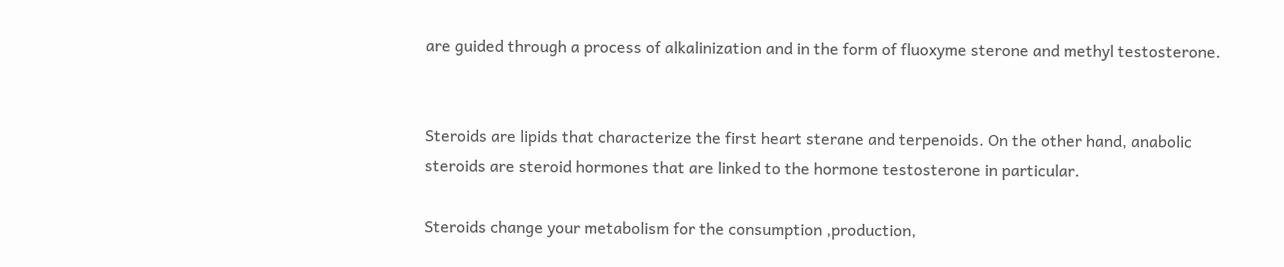are guided through a process of alkalinization and in the form of fluoxyme sterone and methyl testosterone.


Steroids are lipids that characterize the first heart sterane and terpenoids. On the other hand, anabolic steroids are steroid hormones that are linked to the hormone testosterone in particular.

Steroids change your metabolism for the consumption ,production,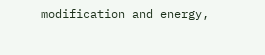modification and energy,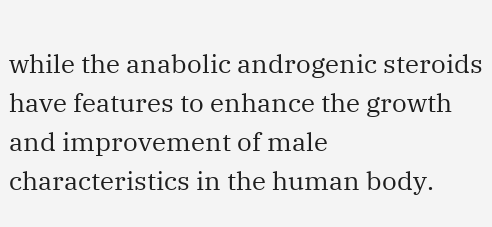while the anabolic androgenic steroids have features to enhance the growth and improvement of male characteristics in the human body.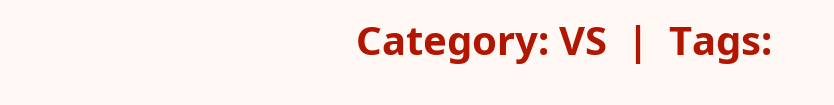Category: VS  |  Tags: